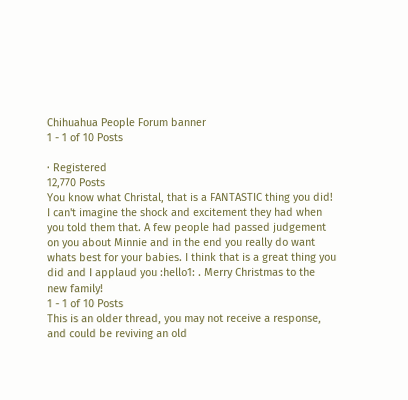Chihuahua People Forum banner
1 - 1 of 10 Posts

· Registered
12,770 Posts
You know what Christal, that is a FANTASTIC thing you did! I can't imagine the shock and excitement they had when you told them that. A few people had passed judgement on you about Minnie and in the end you really do want whats best for your babies. I think that is a great thing you did and I applaud you :hello1: . Merry Christmas to the new family!
1 - 1 of 10 Posts
This is an older thread, you may not receive a response, and could be reviving an old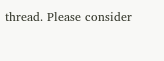thread. Please consider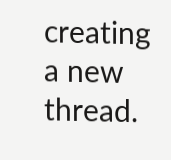creating a new thread.